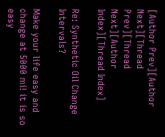[Author Prev][Author Next][Thread Prev][Thread Next][Author Index][Thread Index]

Re: Synthetic Oil Change Intervals?

Make your life easy and change at 5000 mi! it is so easy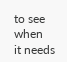to see when
it needs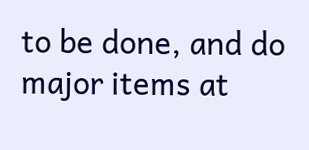to be done, and do major items at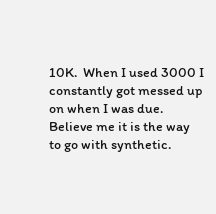10K.  When I used 3000 I
constantly got messed up on when I was due. Believe me it is the way
to go with synthetic.